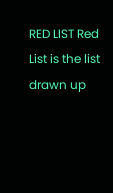RED LIST Red List is the list drawn up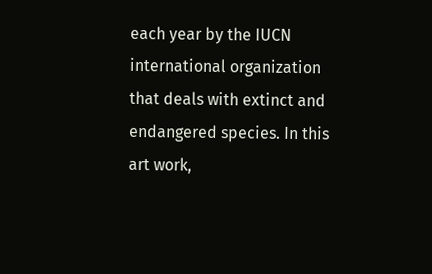each year by the IUCN international organization that deals with extinct and endangered species. In this art work,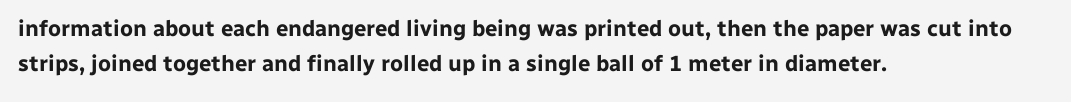information about each endangered living being was printed out, then the paper was cut into strips, joined together and finally rolled up in a single ball of 1 meter in diameter.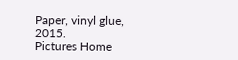Paper, vinyl glue, 2015.
Pictures Home